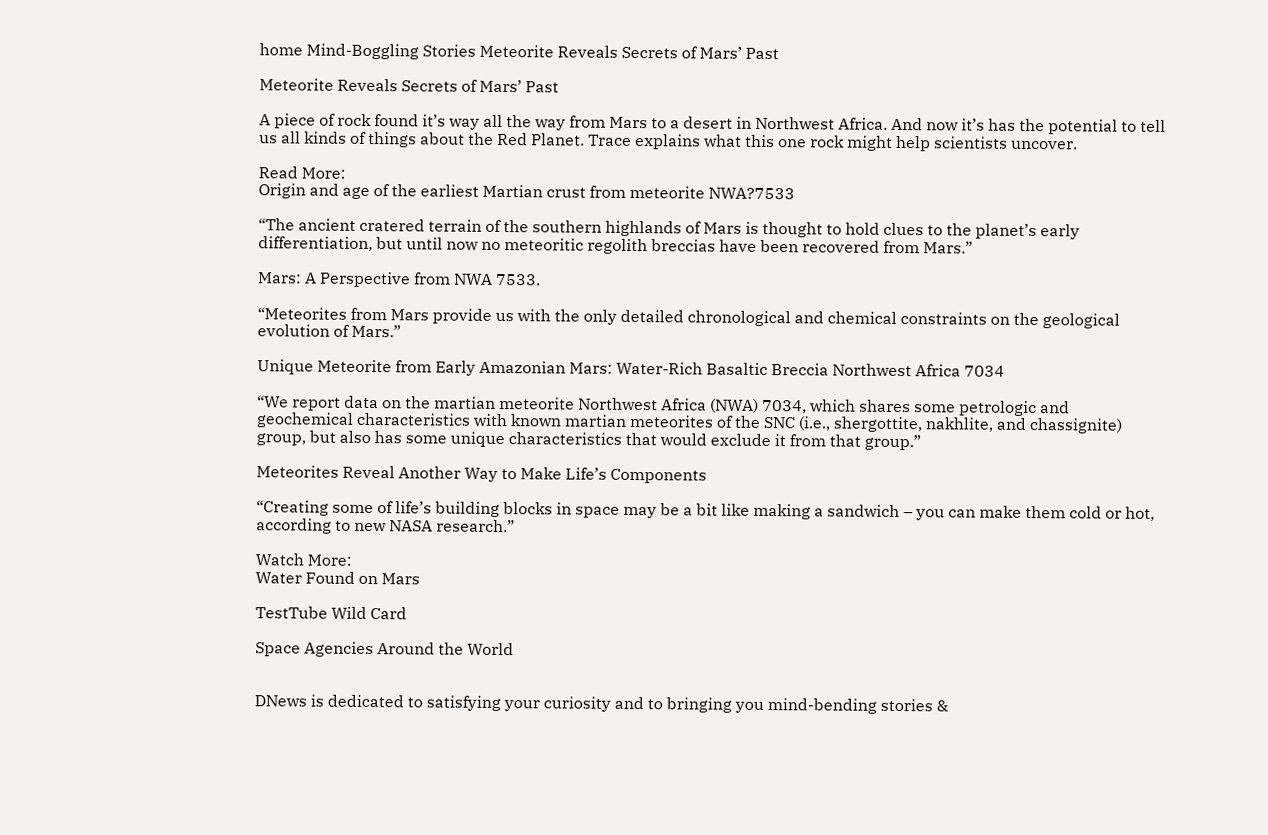home Mind-Boggling Stories Meteorite Reveals Secrets of Mars’ Past

Meteorite Reveals Secrets of Mars’ Past

A piece of rock found it’s way all the way from Mars to a desert in Northwest Africa. And now it’s has the potential to tell us all kinds of things about the Red Planet. Trace explains what this one rock might help scientists uncover.

Read More:
Origin and age of the earliest Martian crust from meteorite NWA?7533

“The ancient cratered terrain of the southern highlands of Mars is thought to hold clues to the planet’s early differentiation, but until now no meteoritic regolith breccias have been recovered from Mars.”

Mars: A Perspective from NWA 7533.

“Meteorites from Mars provide us with the only detailed chronological and chemical constraints on the geological evolution of Mars.”

Unique Meteorite from Early Amazonian Mars: Water-Rich Basaltic Breccia Northwest Africa 7034

“We report data on the martian meteorite Northwest Africa (NWA) 7034, which shares some petrologic and geochemical characteristics with known martian meteorites of the SNC (i.e., shergottite, nakhlite, and chassignite) group, but also has some unique characteristics that would exclude it from that group.”

Meteorites Reveal Another Way to Make Life’s Components

“Creating some of life’s building blocks in space may be a bit like making a sandwich – you can make them cold or hot, according to new NASA research.”

Watch More:
Water Found on Mars

TestTube Wild Card

Space Agencies Around the World


DNews is dedicated to satisfying your curiosity and to bringing you mind-bending stories &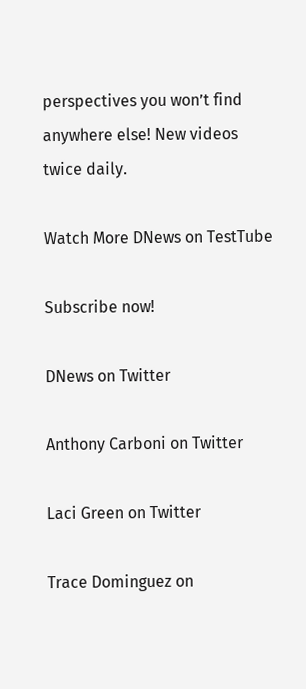perspectives you won’t find anywhere else! New videos twice daily.

Watch More DNews on TestTube

Subscribe now!

DNews on Twitter

Anthony Carboni on Twitter

Laci Green on Twitter

Trace Dominguez on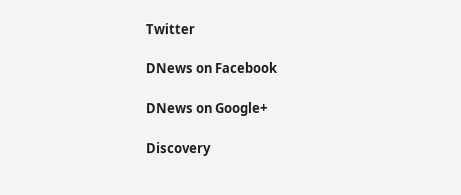Twitter

DNews on Facebook

DNews on Google+

Discovery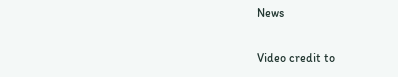News

Video credit to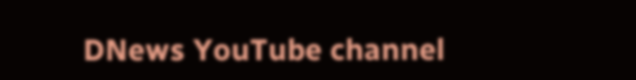DNews YouTube channel